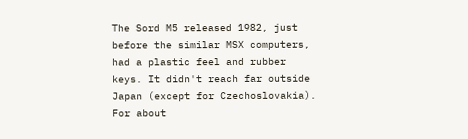The Sord M5 released 1982, just before the similar MSX computers, had a plastic feel and rubber keys. It didn't reach far outside Japan (except for Czechoslovakia). For about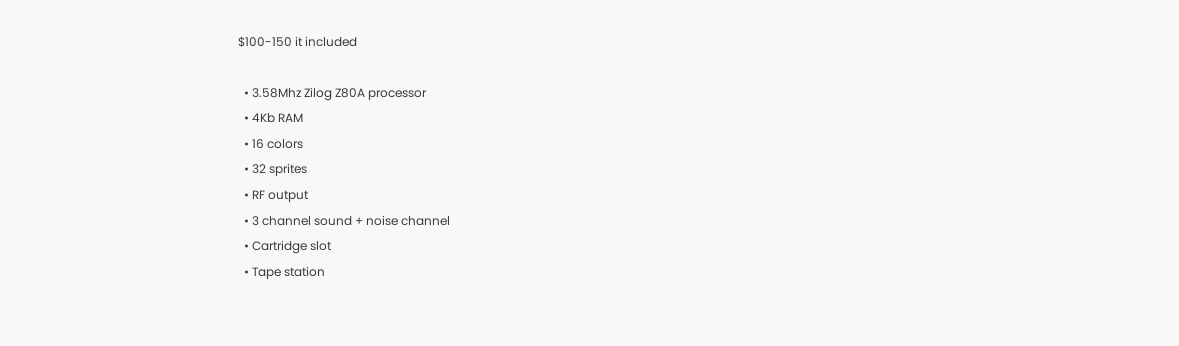$100-150 it included

  • 3.58Mhz Zilog Z80A processor
  • 4Kb RAM
  • 16 colors
  • 32 sprites
  • RF output
  • 3 channel sound + noise channel
  • Cartridge slot
  • Tape station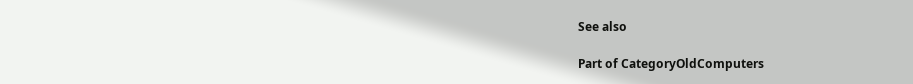See also

Part of CategoryOldComputers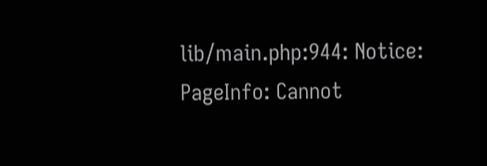lib/main.php:944: Notice: PageInfo: Cannot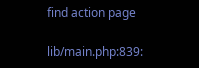find action page

lib/main.php:839: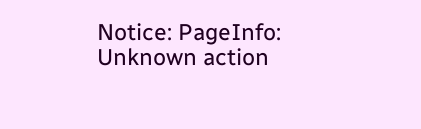Notice: PageInfo: Unknown action